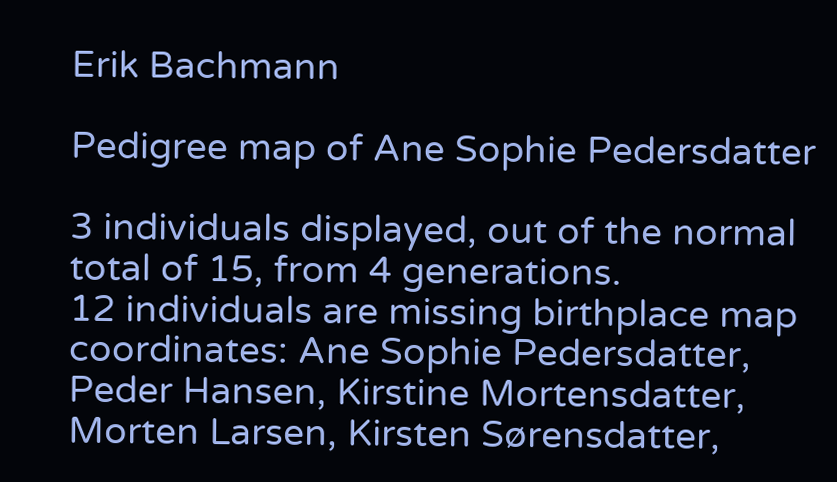Erik Bachmann

Pedigree map of Ane Sophie Pedersdatter

3 individuals displayed, out of the normal total of 15, from 4 generations.
12 individuals are missing birthplace map coordinates: Ane Sophie Pedersdatter, Peder Hansen, Kirstine Mortensdatter, Morten Larsen, Kirsten Sørensdatter,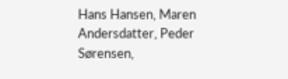Hans Hansen, Maren Andersdatter, Peder Sørensen,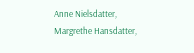Anne Nielsdatter, Margrethe Hansdatter,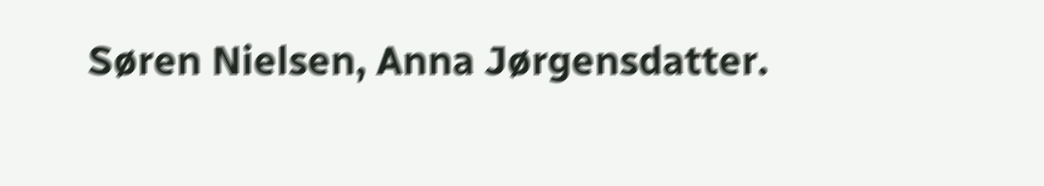Søren Nielsen, Anna Jørgensdatter.